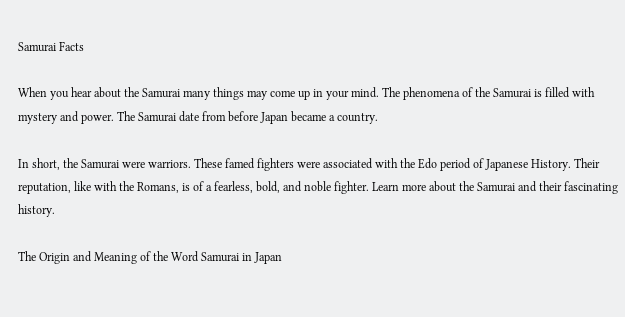Samurai Facts

When you hear about the Samurai many things may come up in your mind. The phenomena of the Samurai is filled with mystery and power. The Samurai date from before Japan became a country.

In short, the Samurai were warriors. These famed fighters were associated with the Edo period of Japanese History. Their reputation, like with the Romans, is of a fearless, bold, and noble fighter. Learn more about the Samurai and their fascinating history.

The Origin and Meaning of the Word Samurai in Japan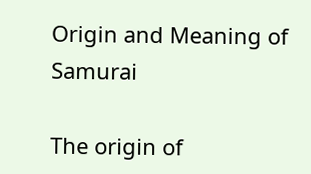Origin and Meaning of Samurai

The origin of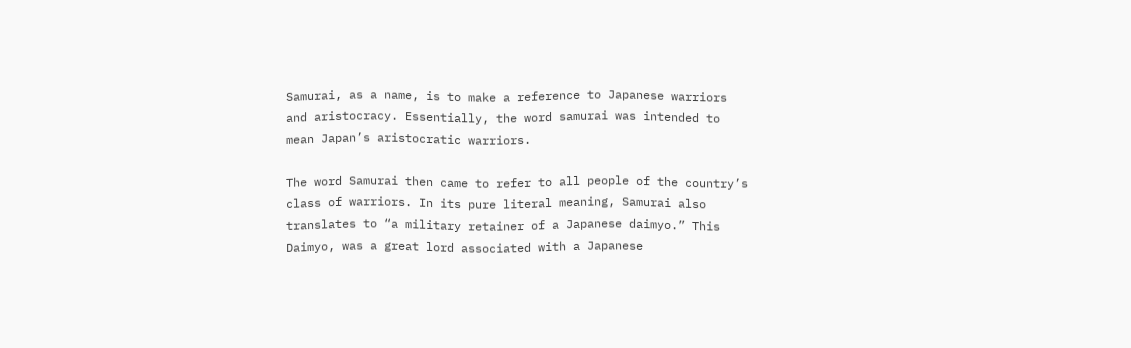Samurai, as a name, is to make a reference to Japanese warriors and aristocracy. Essentially, the word samurai was intended to mean Japan’s aristocratic warriors.

The word Samurai then came to refer to all people of the country’s class of warriors. In its pure literal meaning, Samurai also translates to “a military retainer of a Japanese daimyo.” This Daimyo, was a great lord associated with a Japanese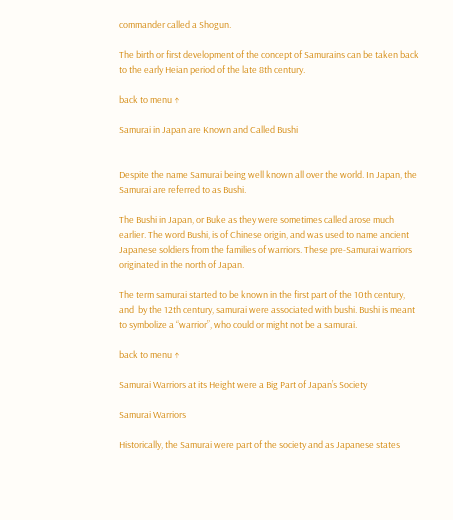commander called a Shogun.

The birth or first development of the concept of Samurains can be taken back to the early Heian period of the late 8th century.

back to menu ↑

Samurai in Japan are Known and Called Bushi


Despite the name Samurai being well known all over the world. In Japan, the Samurai are referred to as Bushi.

The Bushi in Japan, or Buke as they were sometimes called arose much earlier. The word Bushi, is of Chinese origin, and was used to name ancient Japanese soldiers from the families of warriors. These pre-Samurai warriors originated in the north of Japan.

The term samurai started to be known in the first part of the 10th century, and  by the 12th century, samurai were associated with bushi. Bushi is meant to symbolize a “warrior”, who could or might not be a samurai.

back to menu ↑

Samurai Warriors at its Height were a Big Part of Japan’s Society

Samurai Warriors

Historically, the Samurai were part of the society and as Japanese states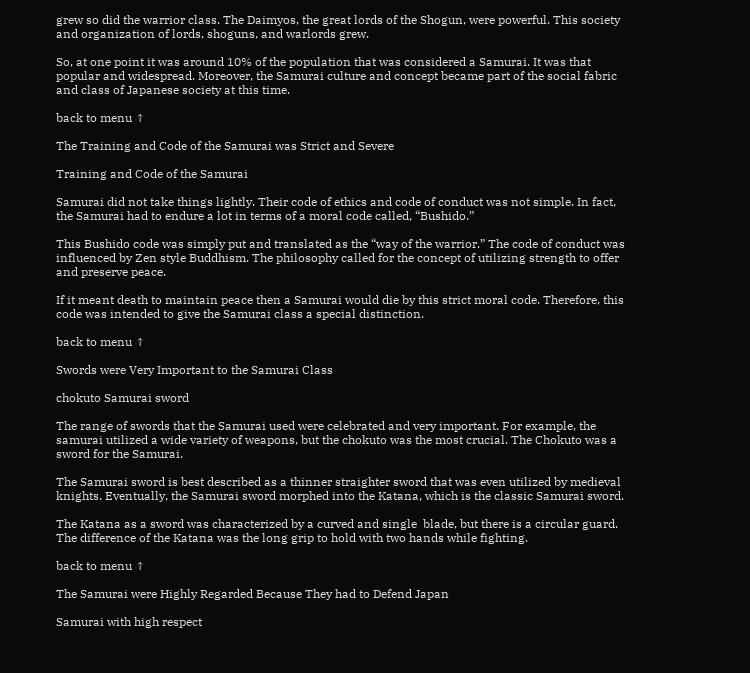grew so did the warrior class. The Daimyos, the great lords of the Shogun, were powerful. This society and organization of lords, shoguns, and warlords grew.

So, at one point it was around 10% of the population that was considered a Samurai. It was that popular and widespread. Moreover, the Samurai culture and concept became part of the social fabric and class of Japanese society at this time.

back to menu ↑

The Training and Code of the Samurai was Strict and Severe

Training and Code of the Samurai

Samurai did not take things lightly. Their code of ethics and code of conduct was not simple. In fact, the Samurai had to endure a lot in terms of a moral code called, “Bushido.”

This Bushido code was simply put and translated as the “way of the warrior.” The code of conduct was influenced by Zen style Buddhism. The philosophy called for the concept of utilizing strength to offer and preserve peace.

If it meant death to maintain peace then a Samurai would die by this strict moral code. Therefore, this code was intended to give the Samurai class a special distinction.

back to menu ↑

Swords were Very Important to the Samurai Class

chokuto Samurai sword

The range of swords that the Samurai used were celebrated and very important. For example, the samurai utilized a wide variety of weapons, but the chokuto was the most crucial. The Chokuto was a sword for the Samurai.

The Samurai sword is best described as a thinner straighter sword that was even utilized by medieval knights. Eventually, the Samurai sword morphed into the Katana, which is the classic Samurai sword.

The Katana as a sword was characterized by a curved and single  blade, but there is a circular guard. The difference of the Katana was the long grip to hold with two hands while fighting.

back to menu ↑

The Samurai were Highly Regarded Because They had to Defend Japan

Samurai with high respect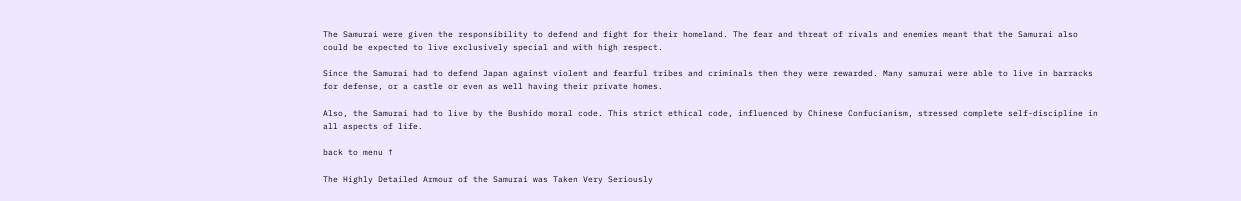The Samurai were given the responsibility to defend and fight for their homeland. The fear and threat of rivals and enemies meant that the Samurai also could be expected to live exclusively special and with high respect.

Since the Samurai had to defend Japan against violent and fearful tribes and criminals then they were rewarded. Many samurai were able to live in barracks for defense, or a castle or even as well having their private homes.

Also, the Samurai had to live by the Bushido moral code. This strict ethical code, influenced by Chinese Confucianism, stressed complete self-discipline in all aspects of life.

back to menu ↑

The Highly Detailed Armour of the Samurai was Taken Very Seriously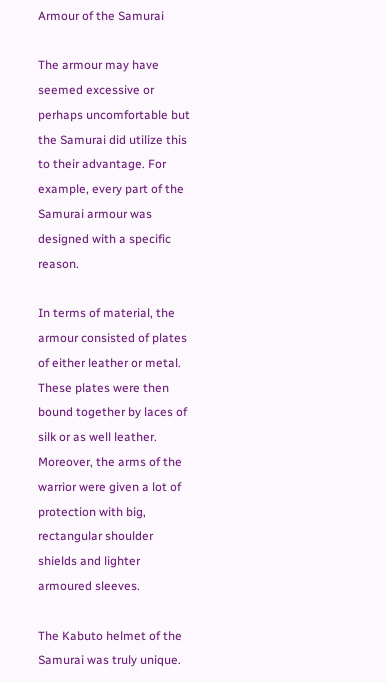Armour of the Samurai

The armour may have seemed excessive or perhaps uncomfortable but the Samurai did utilize this to their advantage. For example, every part of the Samurai armour was designed with a specific reason.

In terms of material, the armour consisted of plates of either leather or metal. These plates were then bound together by laces of silk or as well leather. Moreover, the arms of the warrior were given a lot of protection with big, rectangular shoulder shields and lighter armoured sleeves.

The Kabuto helmet of the Samurai was truly unique.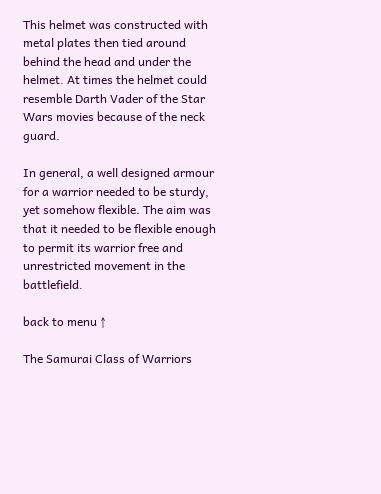This helmet was constructed with metal plates then tied around behind the head and under the helmet. At times the helmet could resemble Darth Vader of the Star Wars movies because of the neck guard.

In general, a well designed armour for a warrior needed to be sturdy, yet somehow flexible. The aim was that it needed to be flexible enough to permit its warrior free and unrestricted movement in the battlefield.

back to menu ↑

The Samurai Class of Warriors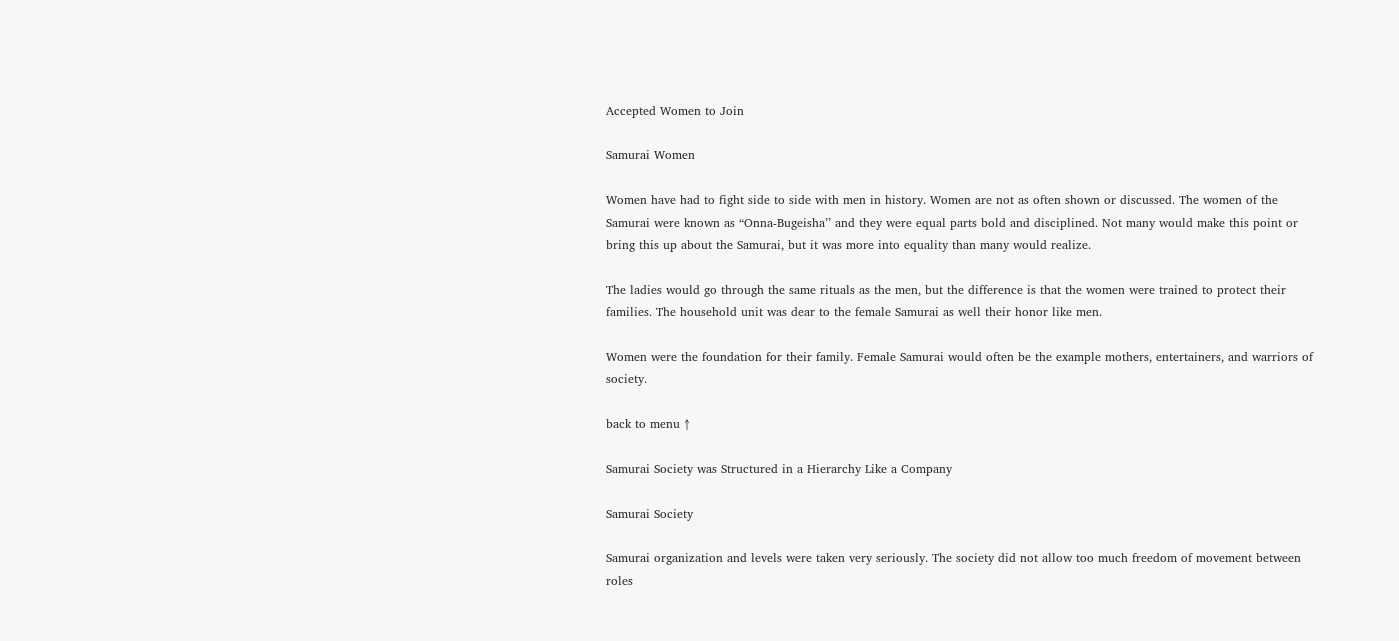Accepted Women to Join

Samurai Women

Women have had to fight side to side with men in history. Women are not as often shown or discussed. The women of the Samurai were known as “Onna-Bugeisha’’ and they were equal parts bold and disciplined. Not many would make this point or bring this up about the Samurai, but it was more into equality than many would realize.

The ladies would go through the same rituals as the men, but the difference is that the women were trained to protect their families. The household unit was dear to the female Samurai as well their honor like men.

Women were the foundation for their family. Female Samurai would often be the example mothers, entertainers, and warriors of society.

back to menu ↑

Samurai Society was Structured in a Hierarchy Like a Company

Samurai Society

Samurai organization and levels were taken very seriously. The society did not allow too much freedom of movement between roles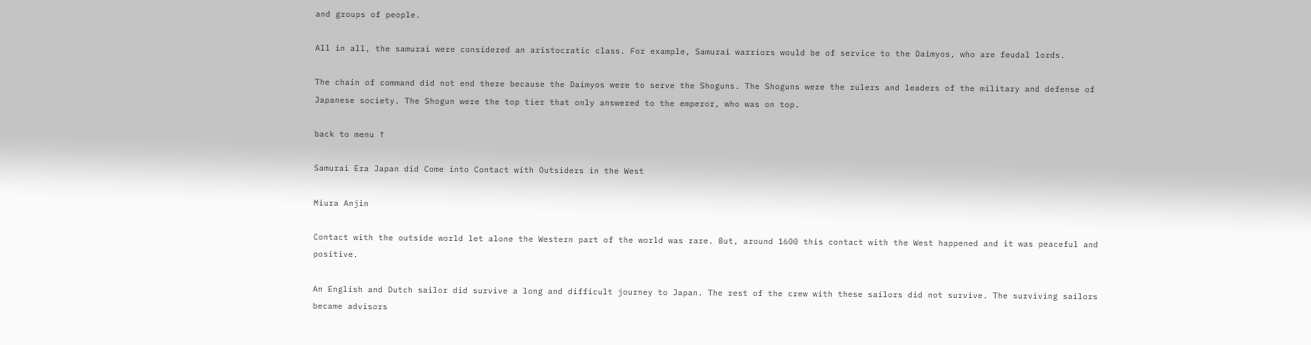and groups of people.

All in all, the samurai were considered an aristocratic class. For example, Samurai warriors would be of service to the Daimyos, who are feudal lords.

The chain of command did not end there because the Daimyos were to serve the Shoguns. The Shoguns were the rulers and leaders of the military and defense of Japanese society. The Shogun were the top tier that only answered to the emperor, who was on top.

back to menu ↑

Samurai Era Japan did Come into Contact with Outsiders in the West

Miura Anjin

Contact with the outside world let alone the Western part of the world was rare. But, around 1600 this contact with the West happened and it was peaceful and positive.

An English and Dutch sailor did survive a long and difficult journey to Japan. The rest of the crew with these sailors did not survive. The surviving sailors became advisors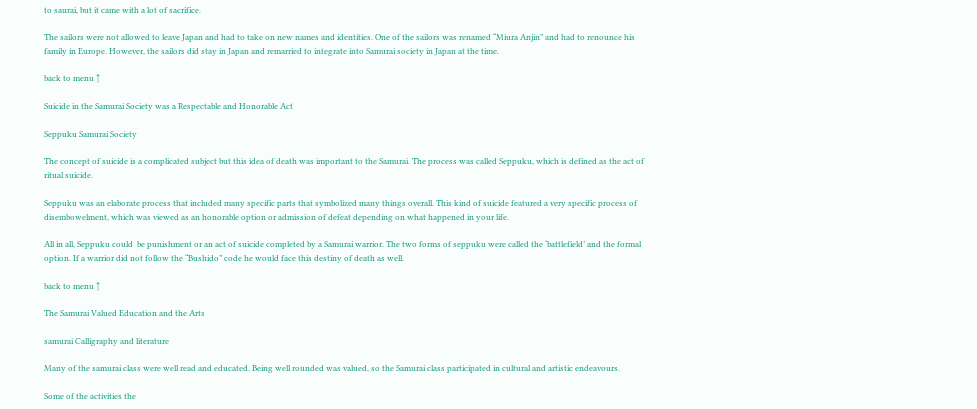to saurai, but it came with a lot of sacrifice.

The sailors were not allowed to leave Japan and had to take on new names and identities. One of the sailors was renamed “Miura Anjin” and had to renounce his family in Europe. However, the sailors did stay in Japan and remarried to integrate into Samurai society in Japan at the time.

back to menu ↑

Suicide in the Samurai Society was a Respectable and Honorable Act

Seppuku Samurai Society

The concept of suicide is a complicated subject but this idea of death was important to the Samurai. The process was called Seppuku, which is defined as the act of ritual suicide.

Seppuku was an elaborate process that included many specific parts that symbolized many things overall. This kind of suicide featured a very specific process of disembowelment, which was viewed as an honorable option or admission of defeat depending on what happened in your life.

All in all, Seppuku could  be punishment or an act of suicide completed by a Samurai warrior. The two forms of seppuku were called the ‘battlefield’ and the formal option. If a warrior did not follow the “Bushido” code he would face this destiny of death as well.

back to menu ↑

The Samurai Valued Education and the Arts

samurai Calligraphy and literature

Many of the samurai class were well read and educated. Being well rounded was valued, so the Samurai class participated in cultural and artistic endeavours.

Some of the activities the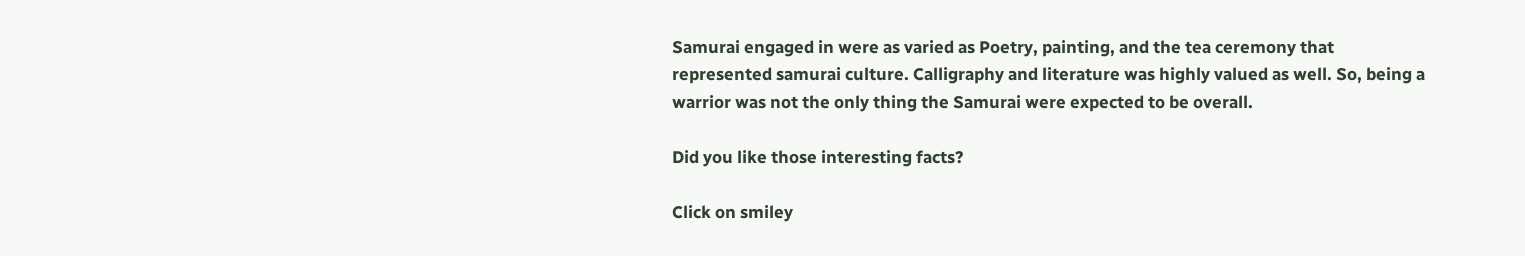Samurai engaged in were as varied as Poetry, painting, and the tea ceremony that  represented samurai culture. Calligraphy and literature was highly valued as well. So, being a warrior was not the only thing the Samurai were expected to be overall.

Did you like those interesting facts?

Click on smiley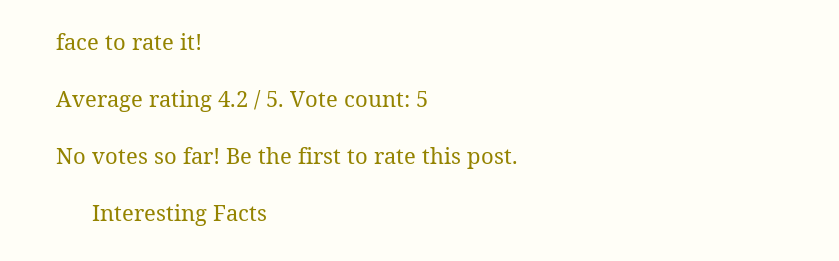face to rate it!

Average rating 4.2 / 5. Vote count: 5

No votes so far! Be the first to rate this post.

      Interesting Facts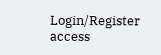Login/Register access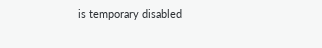is temporary disabled